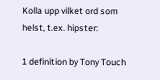Kolla upp vilket ord som helst, t.ex. hipster:

1 definition by Tony Touch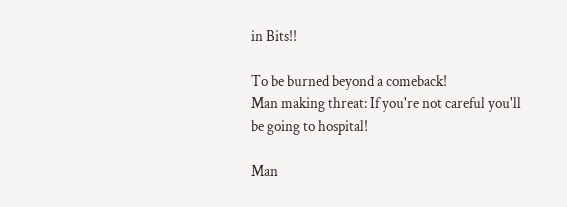in Bits!!

To be burned beyond a comeback!
Man making threat: If you're not careful you'll be going to hospital!

Man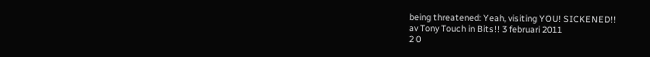being threatened: Yeah, visiting YOU! SICKENED!!
av Tony Touch in Bits!! 3 februari 2011
2 0